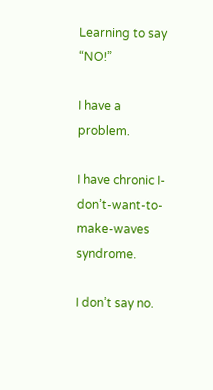Learning to say “NO!”

I have a problem.

I have chronic I-don’t-want-to-make-waves syndrome.

I don’t say no.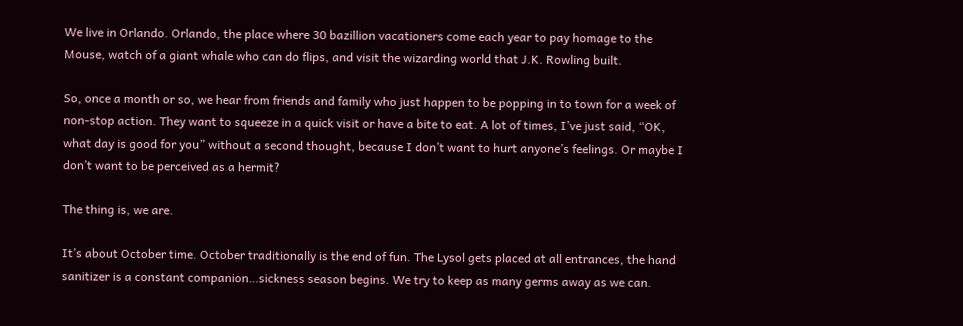We live in Orlando. Orlando, the place where 30 bazillion vacationers come each year to pay homage to the Mouse, watch of a giant whale who can do flips, and visit the wizarding world that J.K. Rowling built.

So, once a month or so, we hear from friends and family who just happen to be popping in to town for a week of non-stop action. They want to squeeze in a quick visit or have a bite to eat. A lot of times, I’ve just said, “OK, what day is good for you” without a second thought, because I don’t want to hurt anyone’s feelings. Or maybe I don’t want to be perceived as a hermit?

The thing is, we are.

It’s about October time. October traditionally is the end of fun. The Lysol gets placed at all entrances, the hand sanitizer is a constant companion…sickness season begins. We try to keep as many germs away as we can.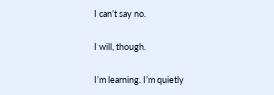I can’t say no.

I will, though.

I’m learning. I’m quietly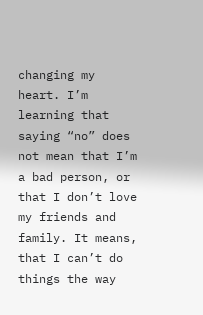changing my heart. I’m learning that saying “no” does not mean that I’m a bad person, or that I don’t love my friends and family. It means, that I can’t do things the way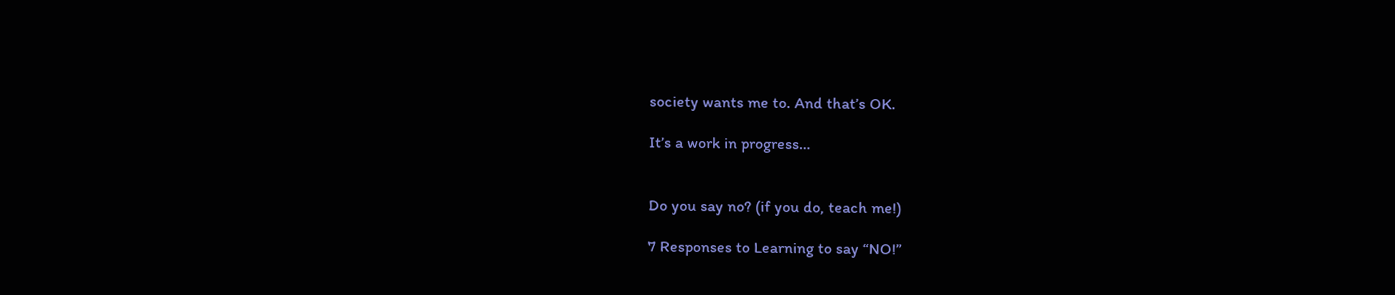society wants me to. And that’s OK.

It’s a work in progress…


Do you say no? (if you do, teach me!)

7 Responses to Learning to say “NO!”